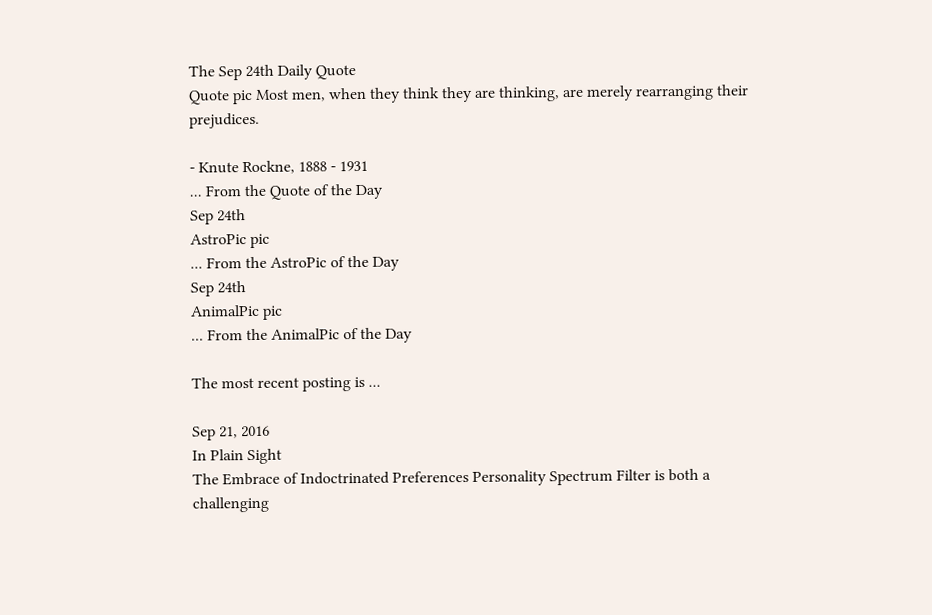The Sep 24th Daily Quote
Quote pic Most men, when they think they are thinking, are merely rearranging their prejudices.

- Knute Rockne, 1888 - 1931
... From the Quote of the Day
Sep 24th
AstroPic pic
... From the AstroPic of the Day
Sep 24th
AnimalPic pic
... From the AnimalPic of the Day

The most recent posting is ...

Sep 21, 2016
In Plain Sight
The Embrace of Indoctrinated Preferences Personality Spectrum Filter is both a challenging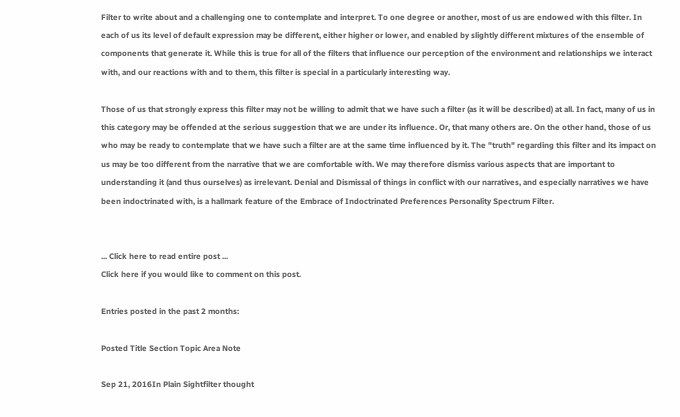Filter to write about and a challenging one to contemplate and interpret. To one degree or another, most of us are endowed with this filter. In each of us its level of default expression may be different, either higher or lower, and enabled by slightly different mixtures of the ensemble of components that generate it. While this is true for all of the filters that influence our perception of the environment and relationships we interact with, and our reactions with and to them, this filter is special in a particularly interesting way.

Those of us that strongly express this filter may not be willing to admit that we have such a filter (as it will be described) at all. In fact, many of us in this category may be offended at the serious suggestion that we are under its influence. Or, that many others are. On the other hand, those of us who may be ready to contemplate that we have such a filter are at the same time influenced by it. The "truth" regarding this filter and its impact on us may be too different from the narrative that we are comfortable with. We may therefore dismiss various aspects that are important to understanding it (and thus ourselves) as irrelevant. Denial and Dismissal of things in conflict with our narratives, and especially narratives we have been indoctrinated with, is a hallmark feature of the Embrace of Indoctrinated Preferences Personality Spectrum Filter.


... Click here to read entire post ...
Click here if you would like to comment on this post.

Entries posted in the past 2 months:

Posted Title Section Topic Area Note

Sep 21, 2016In Plain Sightfilter thought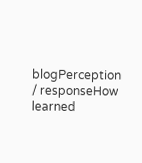blogPerception / responseHow learned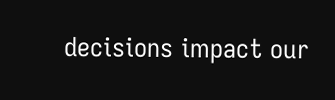decisions impact our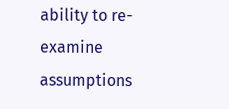ability to re-examine assumptions